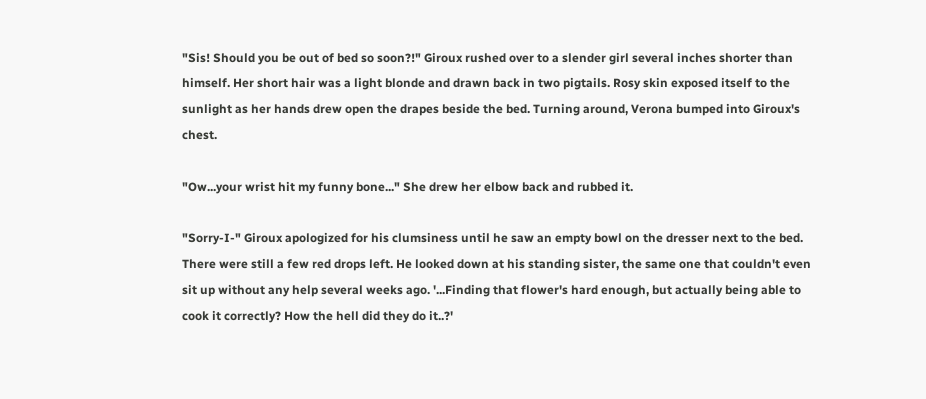"Sis! Should you be out of bed so soon?!" Giroux rushed over to a slender girl several inches shorter than himself. Her short hair was a light blonde and drawn back in two pigtails. Rosy skin exposed itself to the sunlight as her hands drew open the drapes beside the bed. Turning around, Verona bumped into Giroux's chest.

"Ow...your wrist hit my funny bone..." She drew her elbow back and rubbed it.

"Sorry-I-" Giroux apologized for his clumsiness until he saw an empty bowl on the dresser next to the bed. There were still a few red drops left. He looked down at his standing sister, the same one that couldn't even sit up without any help several weeks ago. '...Finding that flower's hard enough, but actually being able to cook it correctly? How the hell did they do it..?'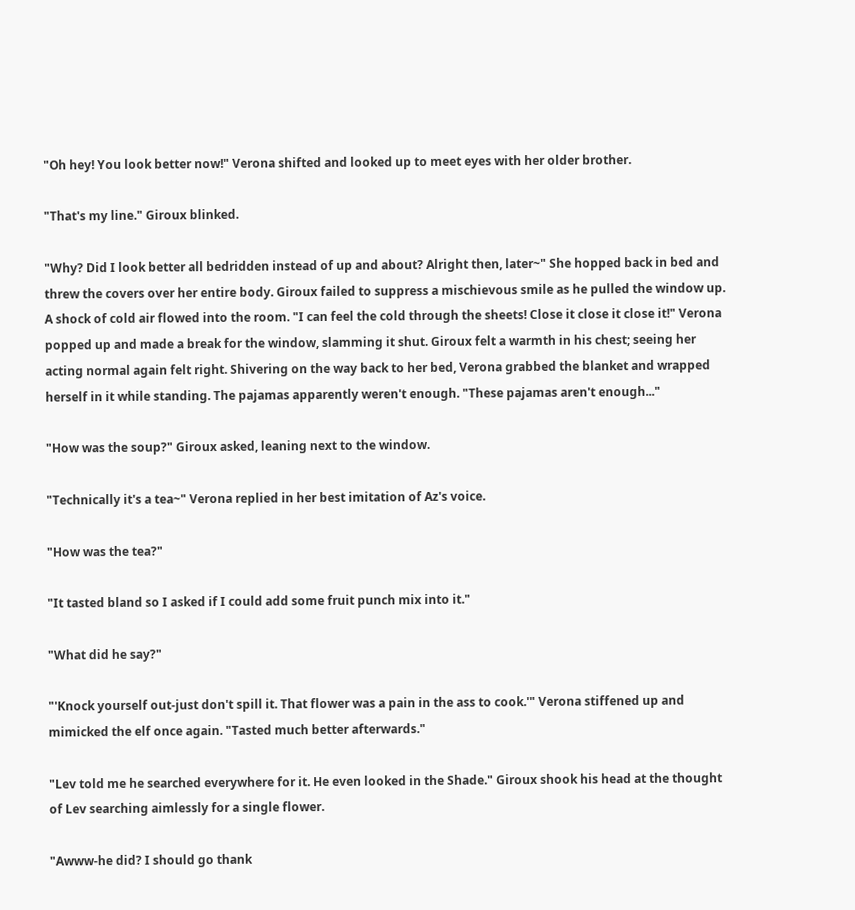"Oh hey! You look better now!" Verona shifted and looked up to meet eyes with her older brother.

"That's my line." Giroux blinked.

"Why? Did I look better all bedridden instead of up and about? Alright then, later~" She hopped back in bed and threw the covers over her entire body. Giroux failed to suppress a mischievous smile as he pulled the window up. A shock of cold air flowed into the room. "I can feel the cold through the sheets! Close it close it close it!" Verona popped up and made a break for the window, slamming it shut. Giroux felt a warmth in his chest; seeing her acting normal again felt right. Shivering on the way back to her bed, Verona grabbed the blanket and wrapped herself in it while standing. The pajamas apparently weren't enough. "These pajamas aren't enough..."

"How was the soup?" Giroux asked, leaning next to the window.

"Technically it's a tea~" Verona replied in her best imitation of Az's voice.

"How was the tea?"

"It tasted bland so I asked if I could add some fruit punch mix into it."

"What did he say?"

"'Knock yourself out-just don't spill it. That flower was a pain in the ass to cook.'" Verona stiffened up and mimicked the elf once again. "Tasted much better afterwards."

"Lev told me he searched everywhere for it. He even looked in the Shade." Giroux shook his head at the thought of Lev searching aimlessly for a single flower.

"Awww-he did? I should go thank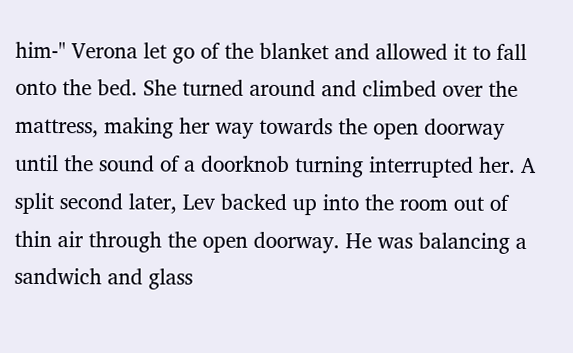him-" Verona let go of the blanket and allowed it to fall onto the bed. She turned around and climbed over the mattress, making her way towards the open doorway until the sound of a doorknob turning interrupted her. A split second later, Lev backed up into the room out of thin air through the open doorway. He was balancing a sandwich and glass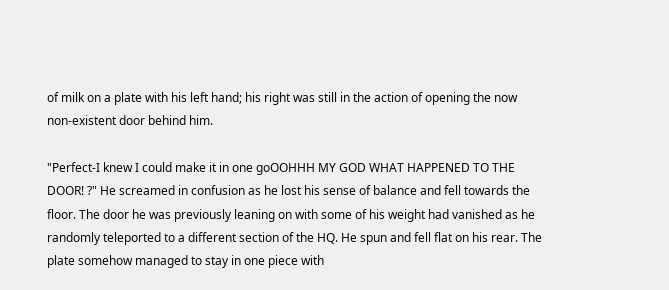of milk on a plate with his left hand; his right was still in the action of opening the now non-existent door behind him.

"Perfect-I knew I could make it in one goOOHHH MY GOD WHAT HAPPENED TO THE DOOR! ?" He screamed in confusion as he lost his sense of balance and fell towards the floor. The door he was previously leaning on with some of his weight had vanished as he randomly teleported to a different section of the HQ. He spun and fell flat on his rear. The plate somehow managed to stay in one piece with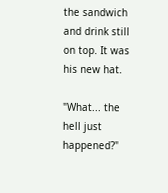the sandwich and drink still on top. It was his new hat.

"What... the hell just happened?"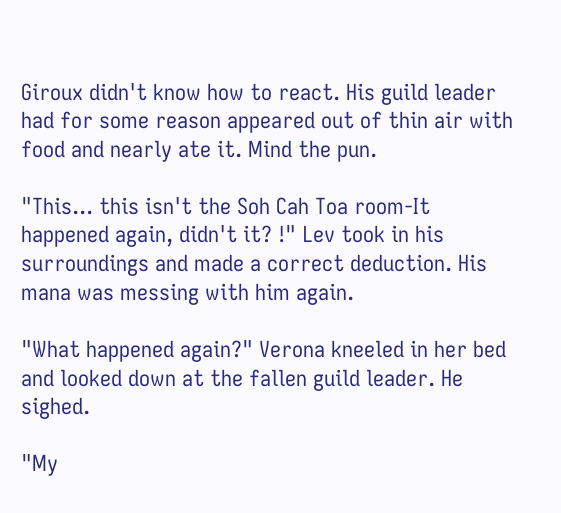Giroux didn't know how to react. His guild leader had for some reason appeared out of thin air with food and nearly ate it. Mind the pun.

"This... this isn't the Soh Cah Toa room-It happened again, didn't it? !" Lev took in his surroundings and made a correct deduction. His mana was messing with him again.

"What happened again?" Verona kneeled in her bed and looked down at the fallen guild leader. He sighed.

"My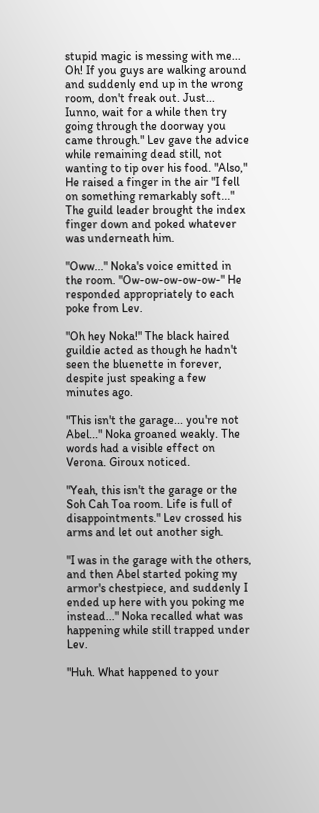stupid magic is messing with me... Oh! If you guys are walking around and suddenly end up in the wrong room, don't freak out. Just... Iunno, wait for a while then try going through the doorway you came through." Lev gave the advice while remaining dead still, not wanting to tip over his food. "Also," He raised a finger in the air "I fell on something remarkably soft..." The guild leader brought the index finger down and poked whatever was underneath him.

"Oww..." Noka's voice emitted in the room. "Ow-ow-ow-ow-ow-" He responded appropriately to each poke from Lev.

"Oh hey Noka!" The black haired guildie acted as though he hadn't seen the bluenette in forever, despite just speaking a few minutes ago.

"This isn't the garage... you're not Abel..." Noka groaned weakly. The words had a visible effect on Verona. Giroux noticed.

"Yeah, this isn't the garage or the Soh Cah Toa room. Life is full of disappointments." Lev crossed his arms and let out another sigh.

"I was in the garage with the others, and then Abel started poking my armor's chestpiece, and suddenly I ended up here with you poking me instead..." Noka recalled what was happening while still trapped under Lev.

"Huh. What happened to your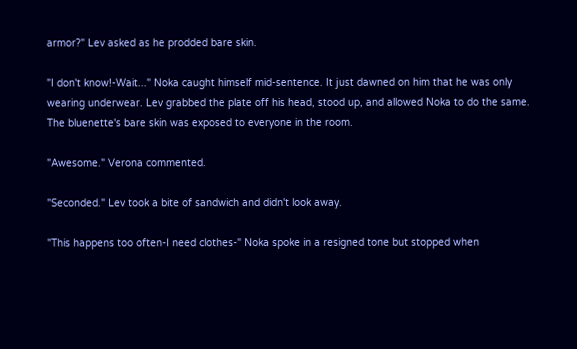armor?" Lev asked as he prodded bare skin.

"I don't know!-Wait..." Noka caught himself mid-sentence. It just dawned on him that he was only wearing underwear. Lev grabbed the plate off his head, stood up, and allowed Noka to do the same. The bluenette's bare skin was exposed to everyone in the room.

"Awesome." Verona commented.

"Seconded." Lev took a bite of sandwich and didn't look away.

"This happens too often-I need clothes-" Noka spoke in a resigned tone but stopped when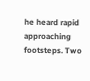he heard rapid approaching footsteps. Two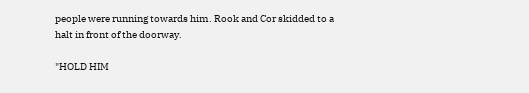people were running towards him. Rook and Cor skidded to a halt in front of the doorway.

"HOLD HIM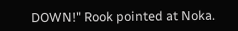DOWN!" Rook pointed at Noka.